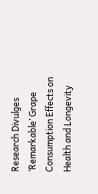Research Divulges ‘Remarkable’ Grape Consumption Effects on Health and Longevity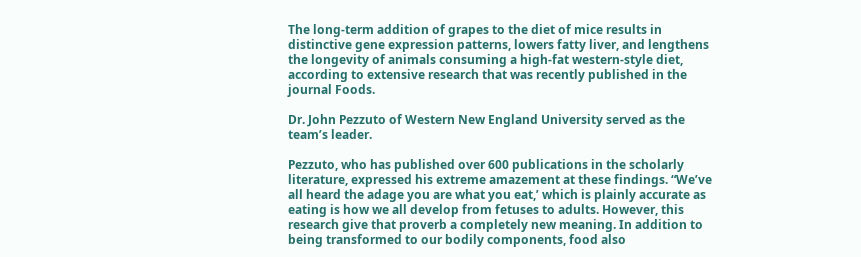The long-term addition of grapes to the diet of mice results in distinctive gene expression patterns, lowers fatty liver, and lengthens the longevity of animals consuming a high-fat western-style diet, according to extensive research that was recently published in the journal Foods.

Dr. John Pezzuto of Western New England University served as the team’s leader.

Pezzuto, who has published over 600 publications in the scholarly literature, expressed his extreme amazement at these findings. “We’ve all heard the adage you are what you eat,’ which is plainly accurate as eating is how we all develop from fetuses to adults. However, this research give that proverb a completely new meaning. In addition to being transformed to our bodily components, food also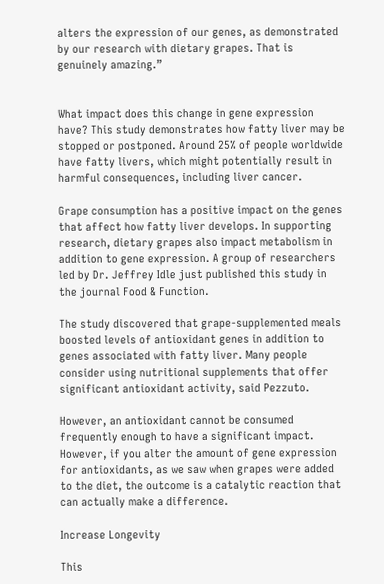alters the expression of our genes, as demonstrated by our research with dietary grapes. That is genuinely amazing.”


What impact does this change in gene expression have? This study demonstrates how fatty liver may be stopped or postponed. Around 25% of people worldwide have fatty livers, which might potentially result in harmful consequences, including liver cancer.

Grape consumption has a positive impact on the genes that affect how fatty liver develops. In supporting research, dietary grapes also impact metabolism in addition to gene expression. A group of researchers led by Dr. Jeffrey Idle just published this study in the journal Food & Function.

The study discovered that grape-supplemented meals boosted levels of antioxidant genes in addition to genes associated with fatty liver. Many people consider using nutritional supplements that offer significant antioxidant activity, said Pezzuto.

However, an antioxidant cannot be consumed frequently enough to have a significant impact. However, if you alter the amount of gene expression for antioxidants, as we saw when grapes were added to the diet, the outcome is a catalytic reaction that can actually make a difference.

Increase Longevity

This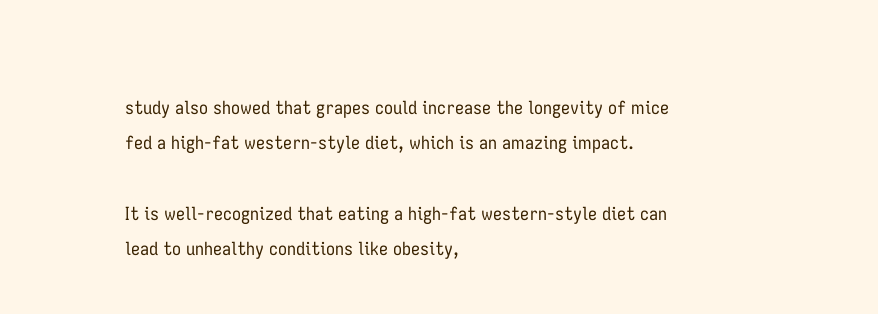study also showed that grapes could increase the longevity of mice fed a high-fat western-style diet, which is an amazing impact.

It is well-recognized that eating a high-fat western-style diet can lead to unhealthy conditions like obesity,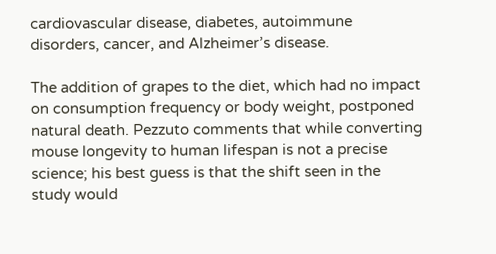cardiovascular disease, diabetes, autoimmune disorders, cancer, and Alzheimer’s disease.

The addition of grapes to the diet, which had no impact on consumption frequency or body weight, postponed natural death. Pezzuto comments that while converting mouse longevity to human lifespan is not a precise science; his best guess is that the shift seen in the study would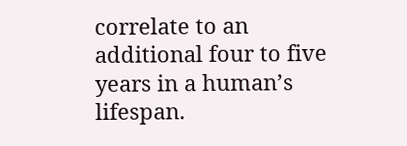correlate to an additional four to five years in a human’s lifespan.